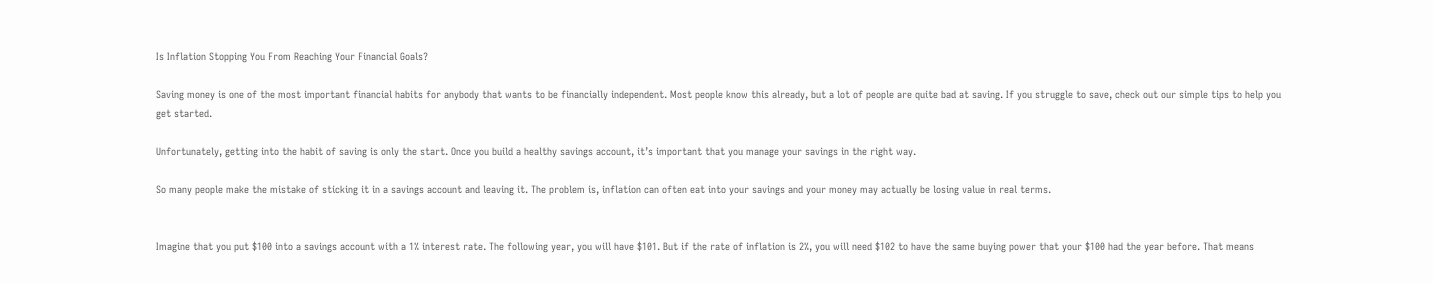Is Inflation Stopping You From Reaching Your Financial Goals?

Saving money is one of the most important financial habits for anybody that wants to be financially independent. Most people know this already, but a lot of people are quite bad at saving. If you struggle to save, check out our simple tips to help you get started.

Unfortunately, getting into the habit of saving is only the start. Once you build a healthy savings account, it’s important that you manage your savings in the right way.

So many people make the mistake of sticking it in a savings account and leaving it. The problem is, inflation can often eat into your savings and your money may actually be losing value in real terms.


Imagine that you put $100 into a savings account with a 1% interest rate. The following year, you will have $101. But if the rate of inflation is 2%, you will need $102 to have the same buying power that your $100 had the year before. That means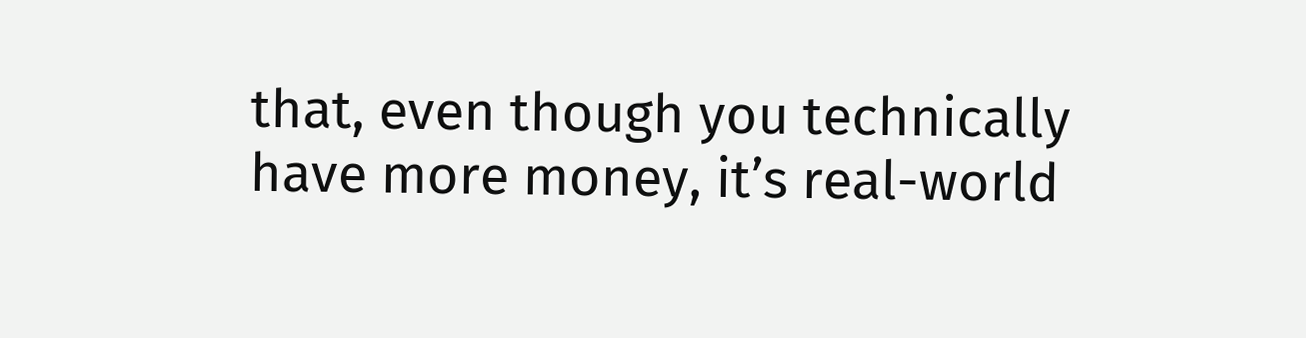that, even though you technically have more money, it’s real-world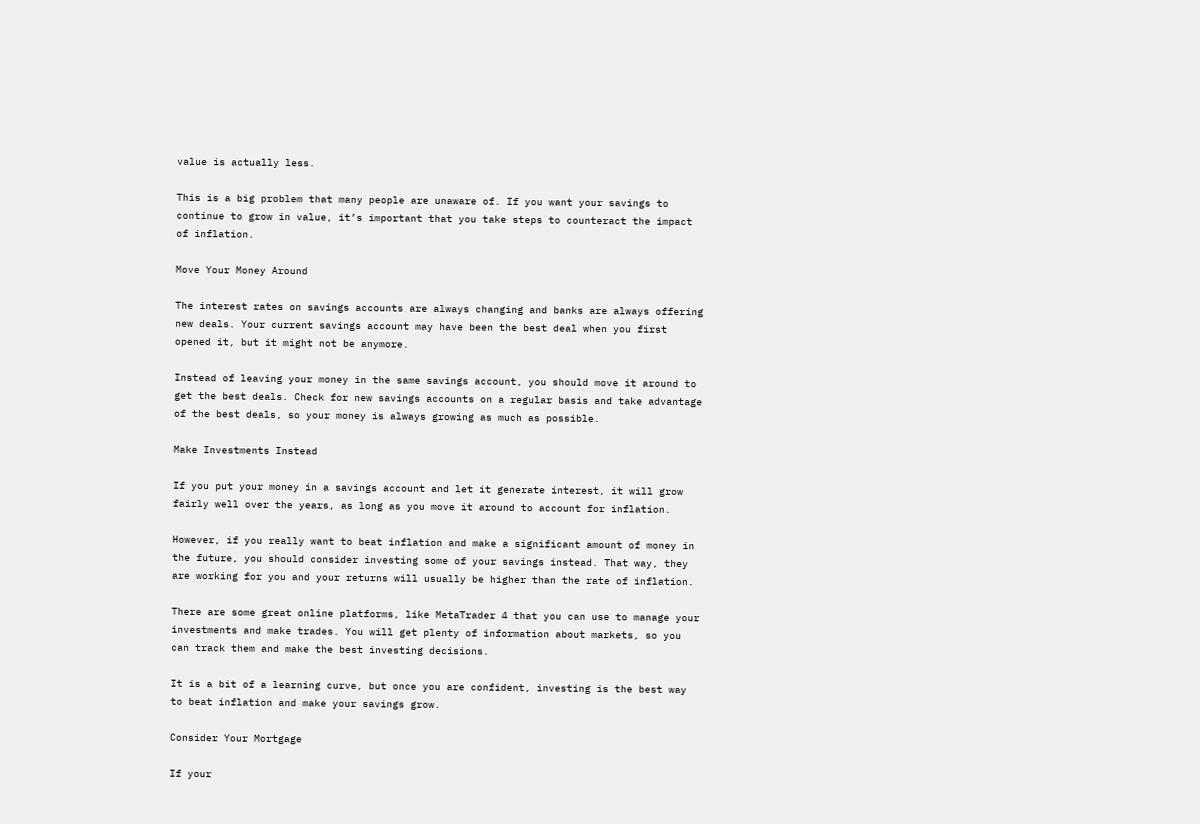value is actually less.

This is a big problem that many people are unaware of. If you want your savings to continue to grow in value, it’s important that you take steps to counteract the impact of inflation.

Move Your Money Around

The interest rates on savings accounts are always changing and banks are always offering new deals. Your current savings account may have been the best deal when you first opened it, but it might not be anymore.

Instead of leaving your money in the same savings account, you should move it around to get the best deals. Check for new savings accounts on a regular basis and take advantage of the best deals, so your money is always growing as much as possible.

Make Investments Instead

If you put your money in a savings account and let it generate interest, it will grow fairly well over the years, as long as you move it around to account for inflation.

However, if you really want to beat inflation and make a significant amount of money in the future, you should consider investing some of your savings instead. That way, they are working for you and your returns will usually be higher than the rate of inflation.

There are some great online platforms, like MetaTrader 4 that you can use to manage your investments and make trades. You will get plenty of information about markets, so you can track them and make the best investing decisions.

It is a bit of a learning curve, but once you are confident, investing is the best way to beat inflation and make your savings grow.

Consider Your Mortgage

If your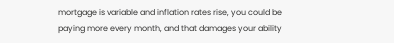mortgage is variable and inflation rates rise, you could be paying more every month, and that damages your ability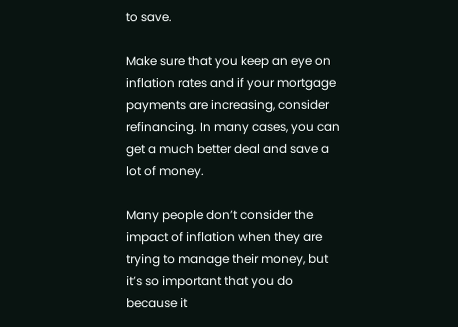to save.

Make sure that you keep an eye on inflation rates and if your mortgage payments are increasing, consider refinancing. In many cases, you can get a much better deal and save a lot of money.

Many people don’t consider the impact of inflation when they are trying to manage their money, but it’s so important that you do because it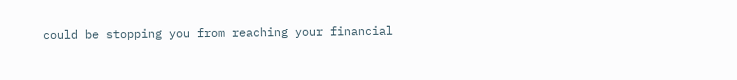could be stopping you from reaching your financial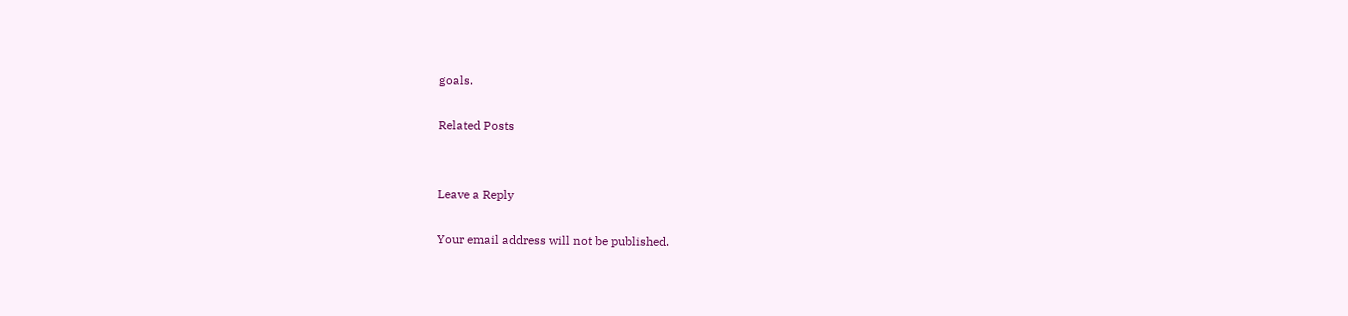goals.

Related Posts


Leave a Reply

Your email address will not be published.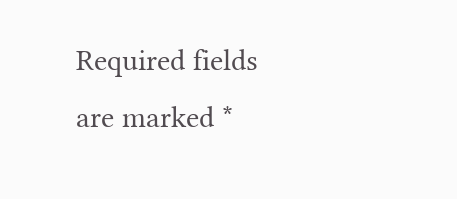Required fields are marked *